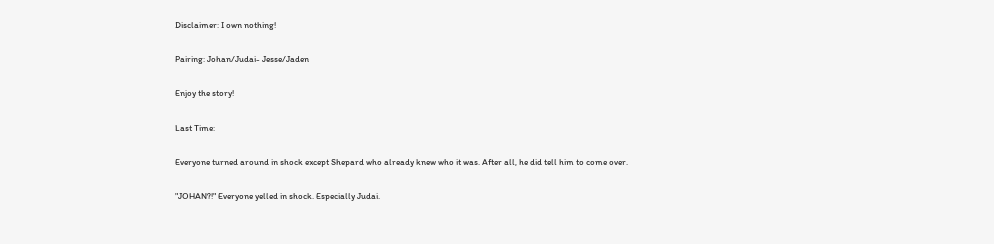Disclaimer: I own nothing!

Pairing: Johan/Judai- Jesse/Jaden

Enjoy the story!

Last Time:

Everyone turned around in shock except Shepard who already knew who it was. After all, he did tell him to come over.

"JOHAN?!" Everyone yelled in shock. Especially Judai.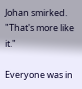Johan smirked. "That's more like it."

Everyone was in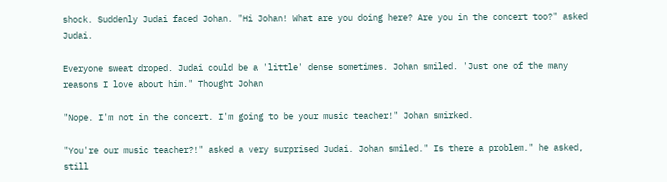shock. Suddenly Judai faced Johan. "Hi Johan! What are you doing here? Are you in the concert too?" asked Judai.

Everyone sweat droped. Judai could be a 'little' dense sometimes. Johan smiled. 'Just one of the many reasons I love about him." Thought Johan

"Nope. I'm not in the concert. I'm going to be your music teacher!" Johan smirked.

"You're our music teacher?!" asked a very surprised Judai. Johan smiled." Is there a problem." he asked, still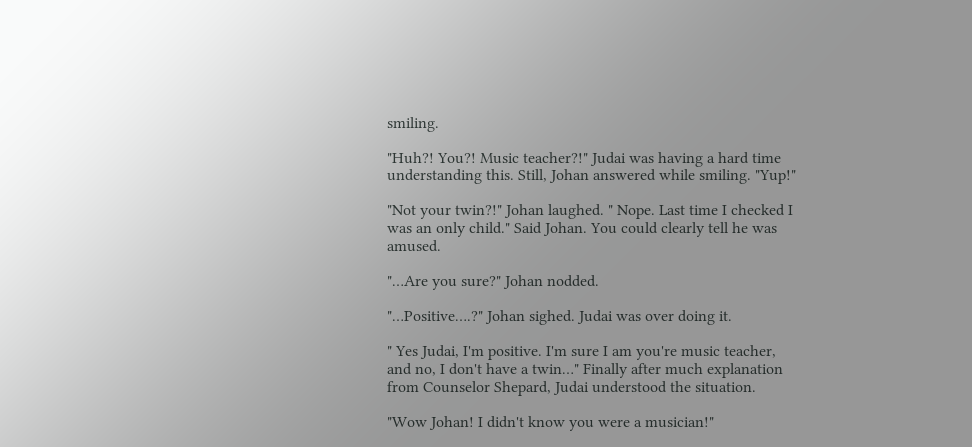smiling.

"Huh?! You?! Music teacher?!" Judai was having a hard time understanding this. Still, Johan answered while smiling. "Yup!"

"Not your twin?!" Johan laughed. " Nope. Last time I checked I was an only child." Said Johan. You could clearly tell he was amused.

"…Are you sure?" Johan nodded.

"…Positive….?" Johan sighed. Judai was over doing it.

" Yes Judai, I'm positive. I'm sure I am you're music teacher, and no, I don't have a twin…" Finally after much explanation from Counselor Shepard, Judai understood the situation.

"Wow Johan! I didn't know you were a musician!"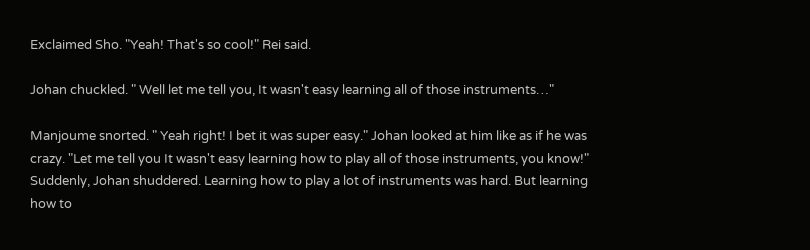Exclaimed Sho. "Yeah! That's so cool!" Rei said.

Johan chuckled. " Well let me tell you, It wasn't easy learning all of those instruments…"

Manjoume snorted. " Yeah right! I bet it was super easy." Johan looked at him like as if he was crazy. "Let me tell you It wasn't easy learning how to play all of those instruments, you know!" Suddenly, Johan shuddered. Learning how to play a lot of instruments was hard. But learning how to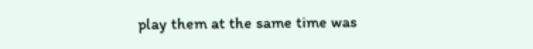play them at the same time was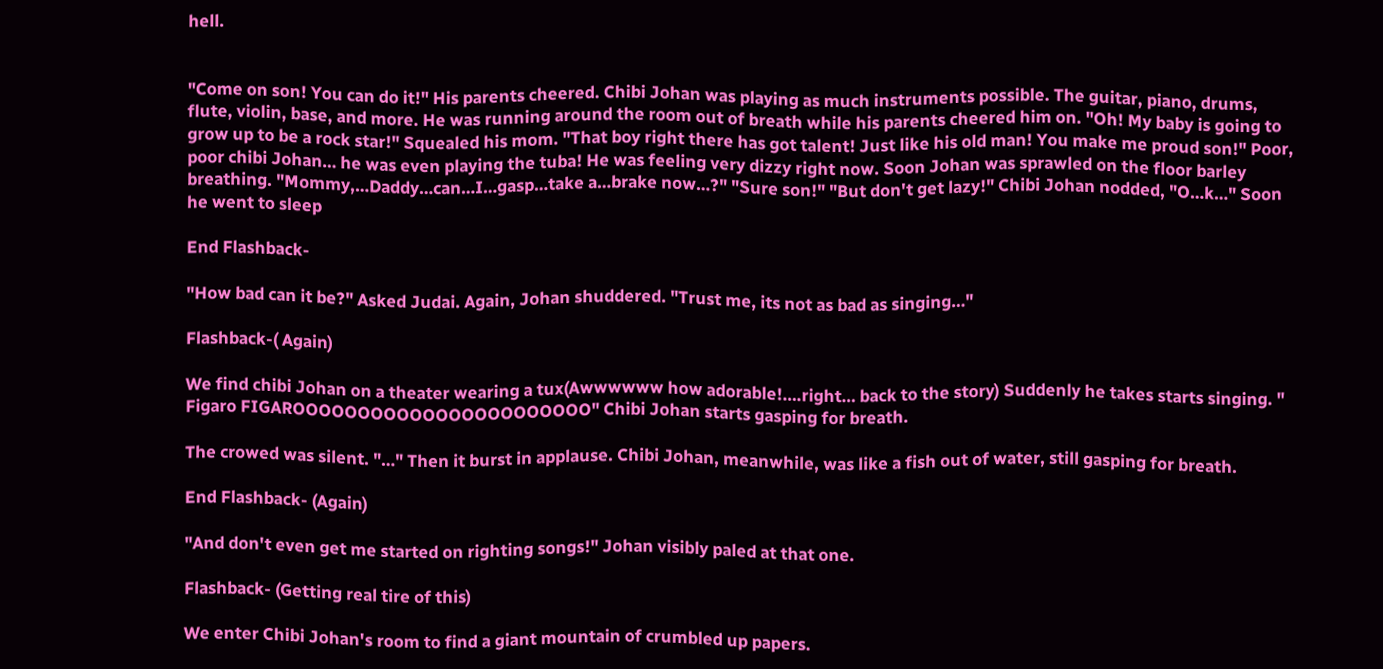hell.


"Come on son! You can do it!" His parents cheered. Chibi Johan was playing as much instruments possible. The guitar, piano, drums, flute, violin, base, and more. He was running around the room out of breath while his parents cheered him on. "Oh! My baby is going to grow up to be a rock star!" Squealed his mom. "That boy right there has got talent! Just like his old man! You make me proud son!" Poor, poor chibi Johan… he was even playing the tuba! He was feeling very dizzy right now. Soon Johan was sprawled on the floor barley breathing. "Mommy,…Daddy…can…I…gasp…take a…brake now…?" "Sure son!" "But don't get lazy!" Chibi Johan nodded, "O…k…" Soon he went to sleep

End Flashback-

"How bad can it be?" Asked Judai. Again, Johan shuddered. "Trust me, its not as bad as singing…"

Flashback-( Again)

We find chibi Johan on a theater wearing a tux(Awwwwww how adorable!….right… back to the story) Suddenly he takes starts singing. " Figaro FIGAROOOOOOOOOOOOOOOOOOOOOOO" Chibi Johan starts gasping for breath.

The crowed was silent. "…" Then it burst in applause. Chibi Johan, meanwhile, was like a fish out of water, still gasping for breath.

End Flashback- (Again)

"And don't even get me started on righting songs!" Johan visibly paled at that one.

Flashback- (Getting real tire of this)

We enter Chibi Johan's room to find a giant mountain of crumbled up papers.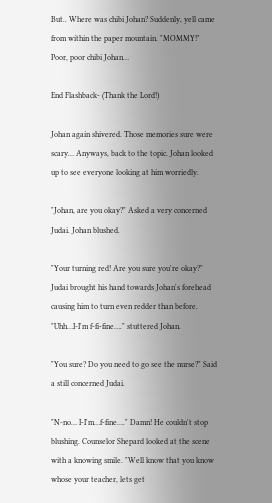But.. Where was chibi Johan? Suddenly, yell came from within the paper mountain. "MOMMY!" Poor, poor chibi Johan…

End Flashback- (Thank the Lord!)

Johan again shivered. Those memories sure were scary… Anyways, back to the topic. Johan looked up to see everyone looking at him worriedly.

"Johan, are you okay?" Asked a very concerned Judai. Johan blushed.

"Your turning red! Are you sure you're okay?" Judai brought his hand towards Johan's forehead causing him to turn even redder than before. "Uhh…I-I'm f-fi-fine…." stuttered Johan.

"You sure? Do you need to go see the nurse?" Said a still concerned Judai.

"N-no… I-I'm…f-fine…." Damn! He couldn't stop blushing. Counselor Shepard looked at the scene with a knowing smile. "Well know that you know whose your teacher, lets get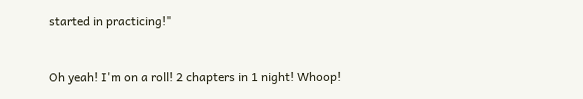started in practicing!"


Oh yeah! I'm on a roll! 2 chapters in 1 night! Whoop!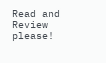Read and Review please!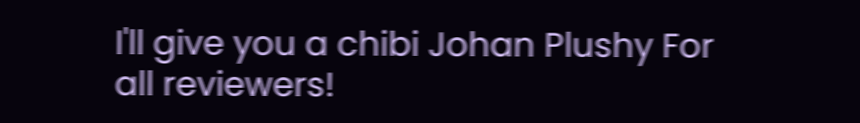I'll give you a chibi Johan Plushy For all reviewers!